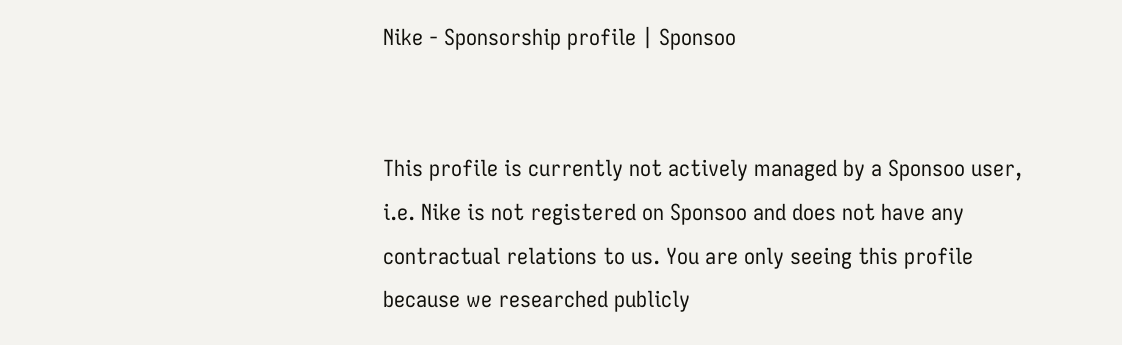Nike - Sponsorship profile | Sponsoo


This profile is currently not actively managed by a Sponsoo user, i.e. Nike is not registered on Sponsoo and does not have any contractual relations to us. You are only seeing this profile because we researched publicly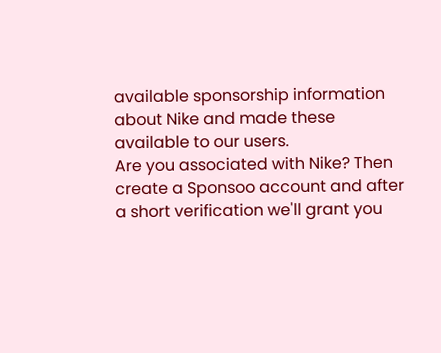available sponsorship information about Nike and made these available to our users.
Are you associated with Nike? Then create a Sponsoo account and after a short verification we'll grant you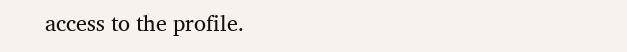access to the profile.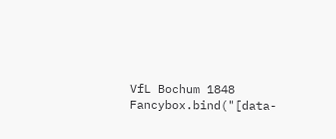VfL Bochum 1848
Fancybox.bind("[data-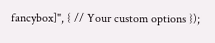fancybox]", { // Your custom options });